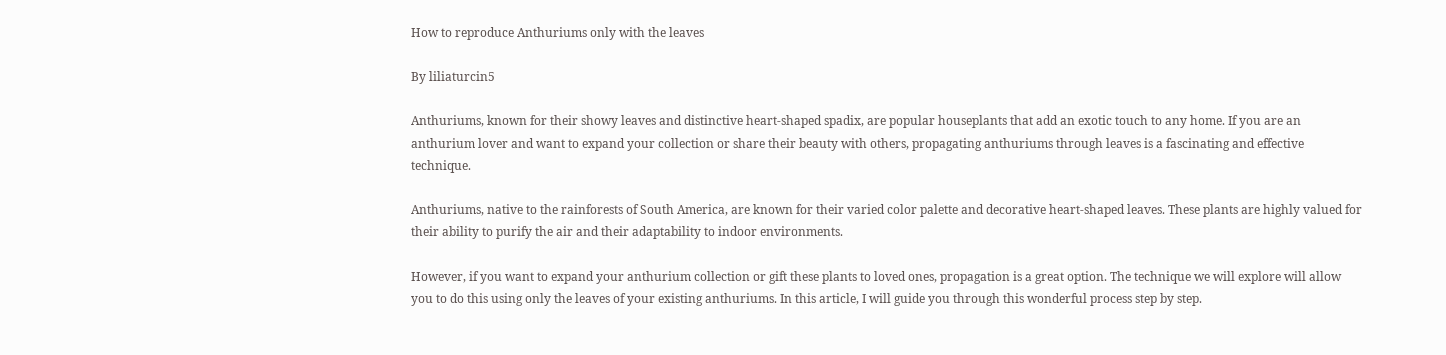How to reproduce Anthuriums only with the leaves

By liliaturcin5

Anthuriums, known for their showy leaves and distinctive heart-shaped spadix, are popular houseplants that add an exotic touch to any home. If you are an anthurium lover and want to expand your collection or share their beauty with others, propagating anthuriums through leaves is a fascinating and effective technique.

Anthuriums, native to the rainforests of South America, are known for their varied color palette and decorative heart-shaped leaves. These plants are highly valued for their ability to purify the air and their adaptability to indoor environments.

However, if you want to expand your anthurium collection or gift these plants to loved ones, propagation is a great option. The technique we will explore will allow you to do this using only the leaves of your existing anthuriums. In this article, I will guide you through this wonderful process step by step.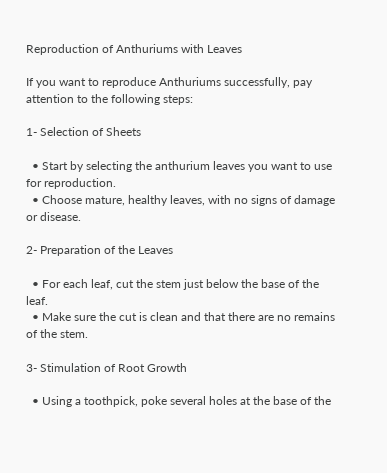Reproduction of Anthuriums with Leaves

If you want to reproduce Anthuriums successfully, pay attention to the following steps:

1- Selection of Sheets

  • Start by selecting the anthurium leaves you want to use for reproduction.
  • Choose mature, healthy leaves, with no signs of damage or disease.

2- Preparation of the Leaves

  • For each leaf, cut the stem just below the base of the leaf.
  • Make sure the cut is clean and that there are no remains of the stem.

3- Stimulation of Root Growth

  • Using a toothpick, poke several holes at the base of the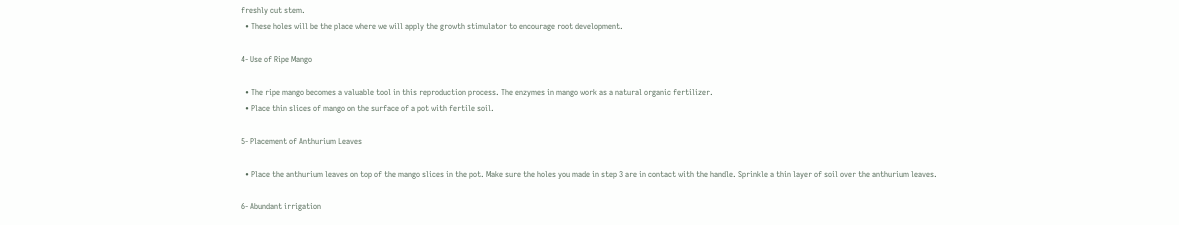freshly cut stem.
  • These holes will be the place where we will apply the growth stimulator to encourage root development.

4- Use of Ripe Mango

  • The ripe mango becomes a valuable tool in this reproduction process. The enzymes in mango work as a natural organic fertilizer.
  • Place thin slices of mango on the surface of a pot with fertile soil.

5- Placement of Anthurium Leaves

  • Place the anthurium leaves on top of the mango slices in the pot. Make sure the holes you made in step 3 are in contact with the handle. Sprinkle a thin layer of soil over the anthurium leaves.

6- Abundant irrigation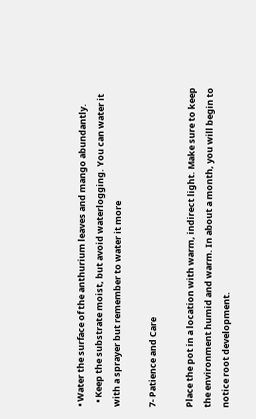• Water the surface of the anthurium leaves and mango abundantly.
  • Keep the substrate moist, but avoid waterlogging. You can water it with a sprayer but remember to water it more

7- Patience and Care

Place the pot in a location with warm, indirect light. Make sure to keep the environment humid and warm. In about a month, you will begin to notice root development.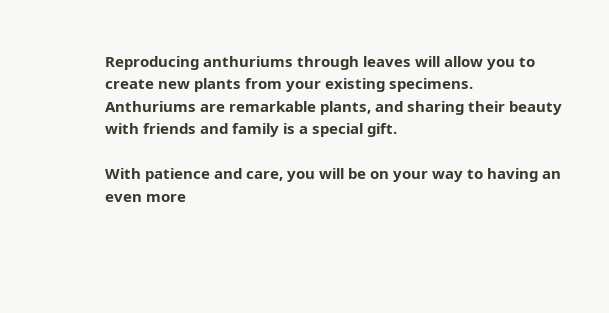Reproducing anthuriums through leaves will allow you to create new plants from your existing specimens. Anthuriums are remarkable plants, and sharing their beauty with friends and family is a special gift.

With patience and care, you will be on your way to having an even more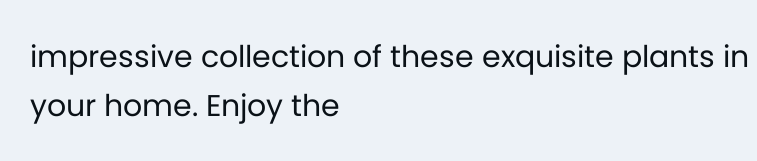impressive collection of these exquisite plants in your home. Enjoy the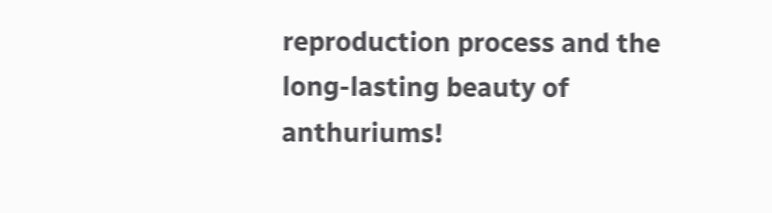reproduction process and the long-lasting beauty of anthuriums!